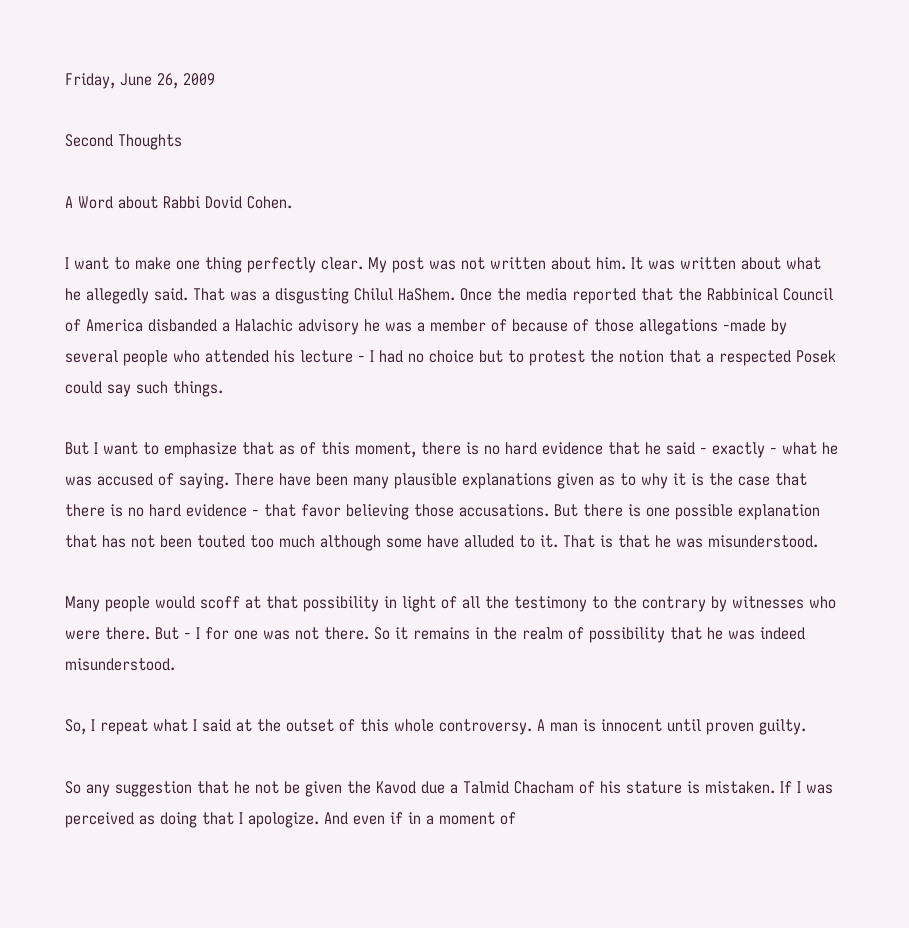Friday, June 26, 2009

Second Thoughts

A Word about Rabbi Dovid Cohen.

I want to make one thing perfectly clear. My post was not written about him. It was written about what he allegedly said. That was a disgusting Chilul HaShem. Once the media reported that the Rabbinical Council of America disbanded a Halachic advisory he was a member of because of those allegations -made by several people who attended his lecture - I had no choice but to protest the notion that a respected Posek could say such things.

But I want to emphasize that as of this moment, there is no hard evidence that he said - exactly - what he was accused of saying. There have been many plausible explanations given as to why it is the case that there is no hard evidence - that favor believing those accusations. But there is one possible explanation that has not been touted too much although some have alluded to it. That is that he was misunderstood.

Many people would scoff at that possibility in light of all the testimony to the contrary by witnesses who were there. But - I for one was not there. So it remains in the realm of possibility that he was indeed misunderstood.

So, I repeat what I said at the outset of this whole controversy. A man is innocent until proven guilty.

So any suggestion that he not be given the Kavod due a Talmid Chacham of his stature is mistaken. If I was perceived as doing that I apologize. And even if in a moment of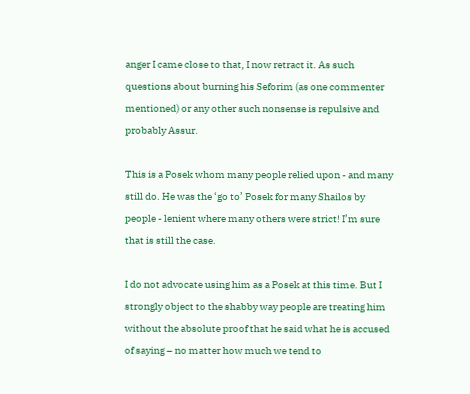anger I came close to that, I now retract it. As such questions about burning his Seforim (as one commenter mentioned) or any other such nonsense is repulsive and probably Assur.

This is a Posek whom many people relied upon - and many still do. He was the ‘go to’ Posek for many Shailos by people - lenient where many others were strict! I’m sure that is still the case.

I do not advocate using him as a Posek at this time. But I strongly object to the shabby way people are treating him without the absolute proof that he said what he is accused of saying – no matter how much we tend to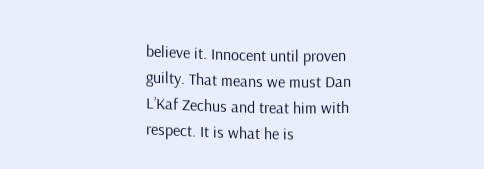believe it. Innocent until proven guilty. That means we must Dan L’Kaf Zechus and treat him with respect. It is what he is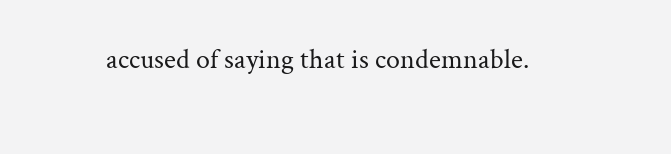accused of saying that is condemnable.